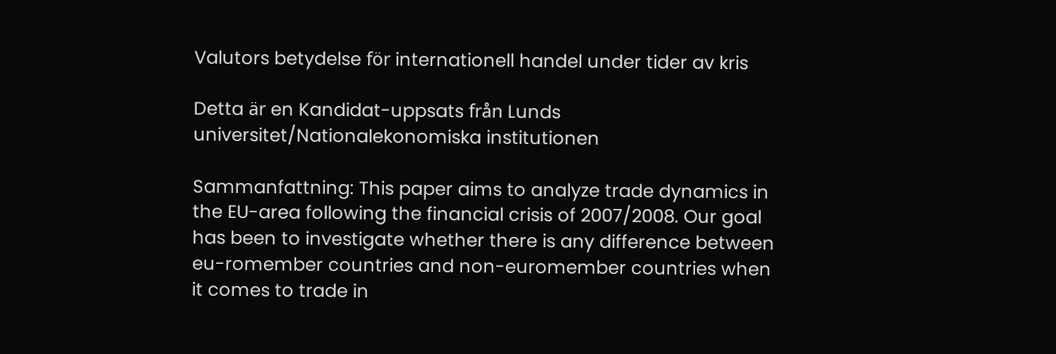Valutors betydelse för internationell handel under tider av kris

Detta är en Kandidat-uppsats från Lunds universitet/Nationalekonomiska institutionen

Sammanfattning: This paper aims to analyze trade dynamics in the EU-area following the financial crisis of 2007/2008. Our goal has been to investigate whether there is any difference between eu-romember countries and non-euromember countries when it comes to trade in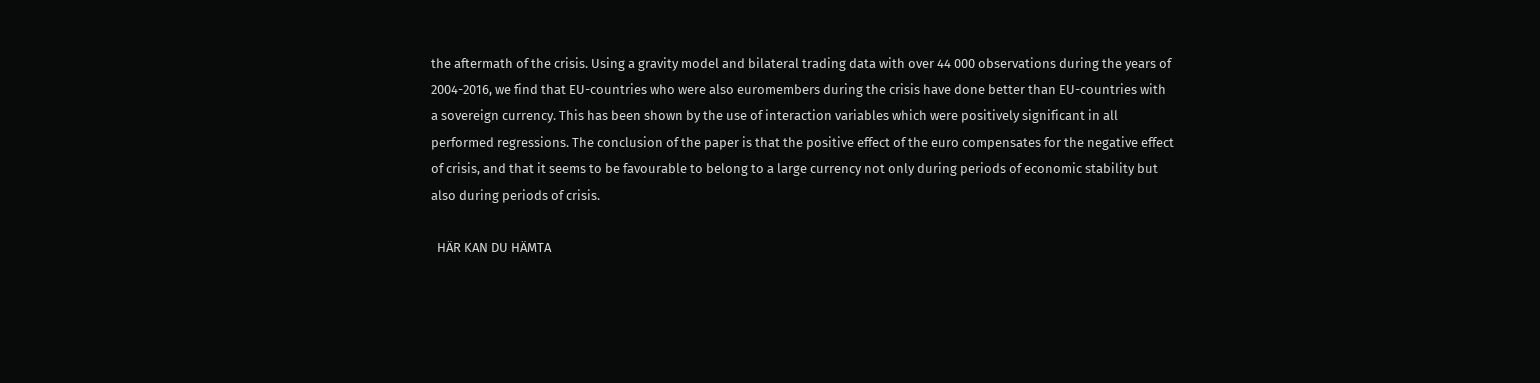the aftermath of the crisis. Using a gravity model and bilateral trading data with over 44 000 observations during the years of 2004-2016, we find that EU-countries who were also euromembers during the crisis have done better than EU-countries with a sovereign currency. This has been shown by the use of interaction variables which were positively significant in all performed regressions. The conclusion of the paper is that the positive effect of the euro compensates for the negative effect of crisis, and that it seems to be favourable to belong to a large currency not only during periods of economic stability but also during periods of crisis.

  HÄR KAN DU HÄMTA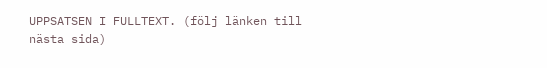UPPSATSEN I FULLTEXT. (följ länken till nästa sida)